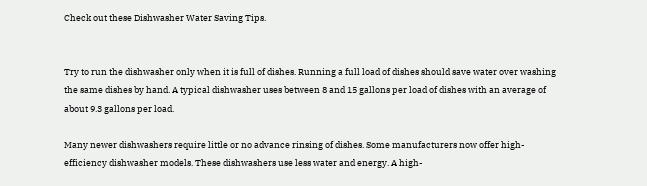Check out these Dishwasher Water Saving Tips.


Try to run the dishwasher only when it is full of dishes. Running a full load of dishes should save water over washing the same dishes by hand. A typical dishwasher uses between 8 and 15 gallons per load of dishes with an average of about 9.3 gallons per load.

Many newer dishwashers require little or no advance rinsing of dishes. Some manufacturers now offer high-efficiency dishwasher models. These dishwashers use less water and energy. A high-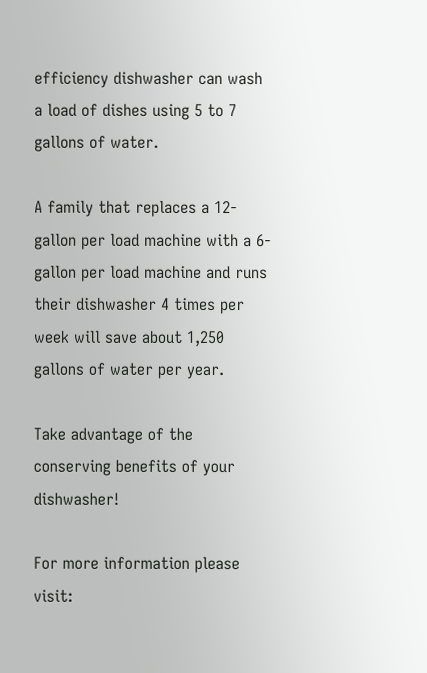efficiency dishwasher can wash a load of dishes using 5 to 7 gallons of water.

A family that replaces a 12-gallon per load machine with a 6-gallon per load machine and runs their dishwasher 4 times per week will save about 1,250 gallons of water per year.

Take advantage of the conserving benefits of your dishwasher!

For more information please visit: